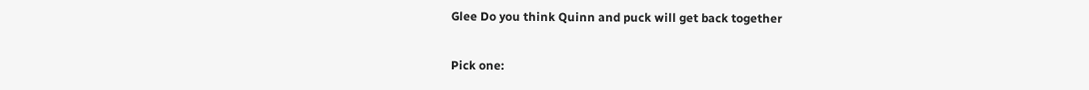Glee Do you think Quinn and puck will get back together

Pick one: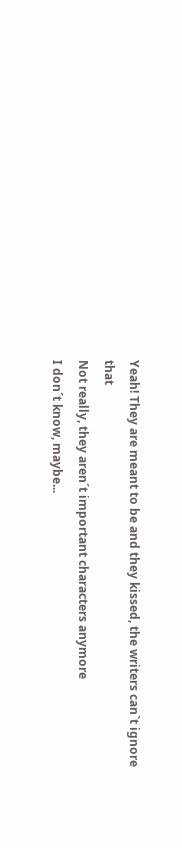Yeah! They are meant to be and they kissed, the writers can`t ignore that
Not really, they aren´t important characters anymore
I don´t know, maybe...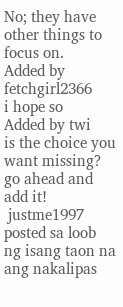No; they have other things to focus on.
Added by fetchgirl2366
i hope so
Added by twi
is the choice you want missing? go ahead and add it!
 justme1997 posted sa loob ng isang taon na ang nakalipas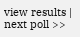view results | next poll >>